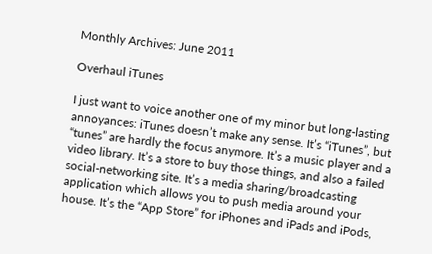Monthly Archives: June 2011

Overhaul iTunes

I just want to voice another one of my minor but long-lasting annoyances: iTunes doesn’t make any sense. It’s “iTunes”, but “tunes” are hardly the focus anymore. It’s a music player and a video library. It’s a store to buy those things, and also a failed social-networking site. It’s a media sharing/broadcasting application which allows you to push media around your house. It’s the “App Store” for iPhones and iPads and iPods,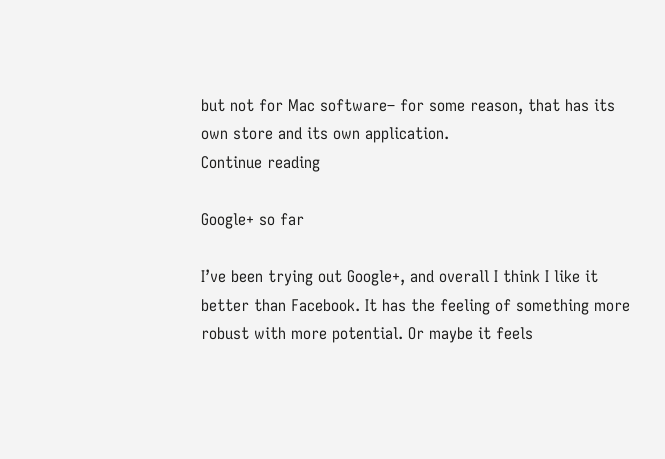but not for Mac software– for some reason, that has its own store and its own application.
Continue reading

Google+ so far

I’ve been trying out Google+, and overall I think I like it better than Facebook. It has the feeling of something more robust with more potential. Or maybe it feels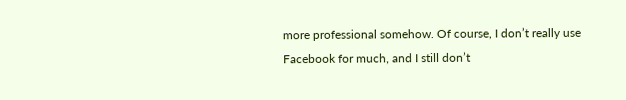more professional somehow. Of course, I don’t really use Facebook for much, and I still don’t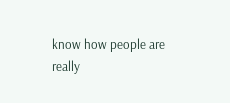know how people are really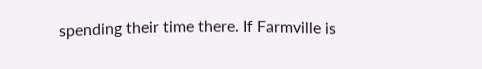spending their time there. If Farmville is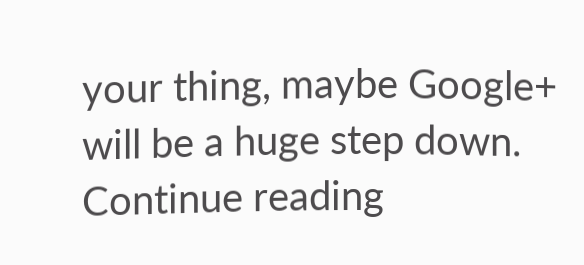your thing, maybe Google+ will be a huge step down.
Continue reading